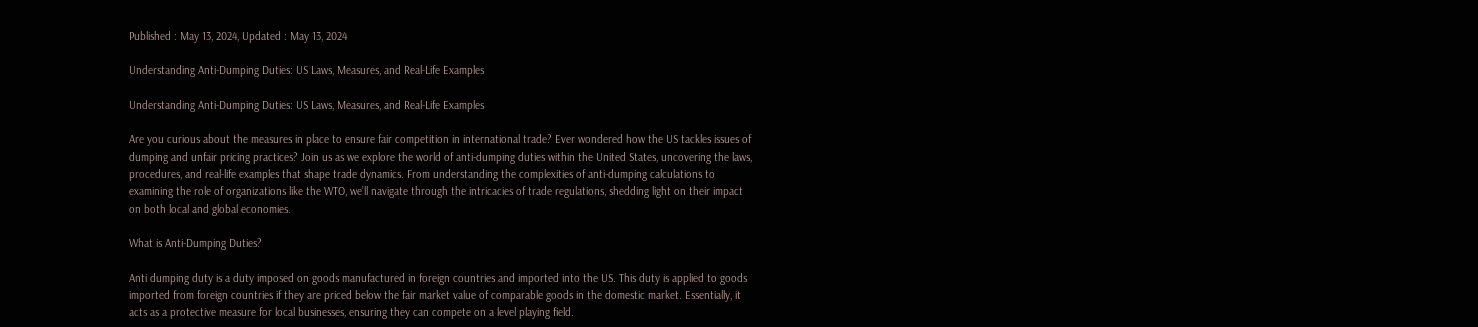Published : May 13, 2024, Updated : May 13, 2024

Understanding Anti-Dumping Duties: US Laws, Measures, and Real-Life Examples

Understanding Anti-Dumping Duties: US Laws, Measures, and Real-Life Examples

Are you curious about the measures in place to ensure fair competition in international trade? Ever wondered how the US tackles issues of dumping and unfair pricing practices? Join us as we explore the world of anti-dumping duties within the United States, uncovering the laws, procedures, and real-life examples that shape trade dynamics. From understanding the complexities of anti-dumping calculations to examining the role of organizations like the WTO, we’ll navigate through the intricacies of trade regulations, shedding light on their impact on both local and global economies.

What is Anti-Dumping Duties?

Anti dumping duty is a duty imposed on goods manufactured in foreign countries and imported into the US. This duty is applied to goods imported from foreign countries if they are priced below the fair market value of comparable goods in the domestic market. Essentially, it acts as a protective measure for local businesses, ensuring they can compete on a level playing field.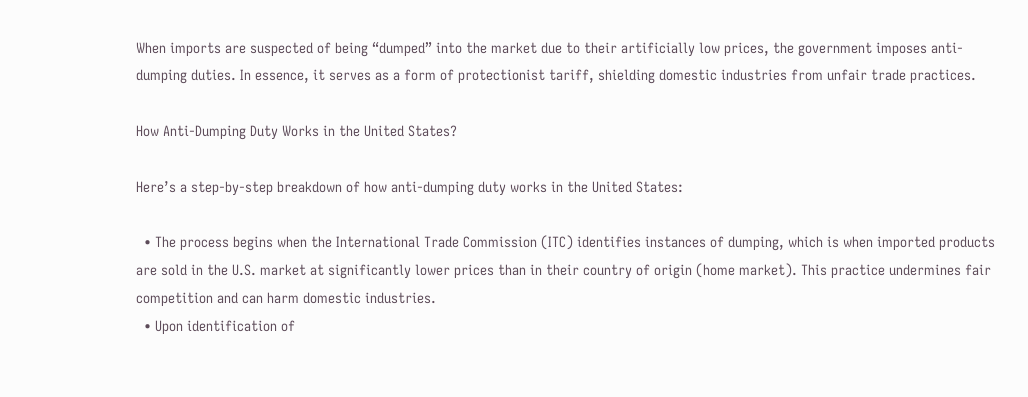When imports are suspected of being “dumped” into the market due to their artificially low prices, the government imposes anti-dumping duties. In essence, it serves as a form of protectionist tariff, shielding domestic industries from unfair trade practices.

How Anti-Dumping Duty Works in the United States?

Here’s a step-by-step breakdown of how anti-dumping duty works in the United States:

  • The process begins when the International Trade Commission (ITC) identifies instances of dumping, which is when imported products are sold in the U.S. market at significantly lower prices than in their country of origin (home market). This practice undermines fair competition and can harm domestic industries.
  • Upon identification of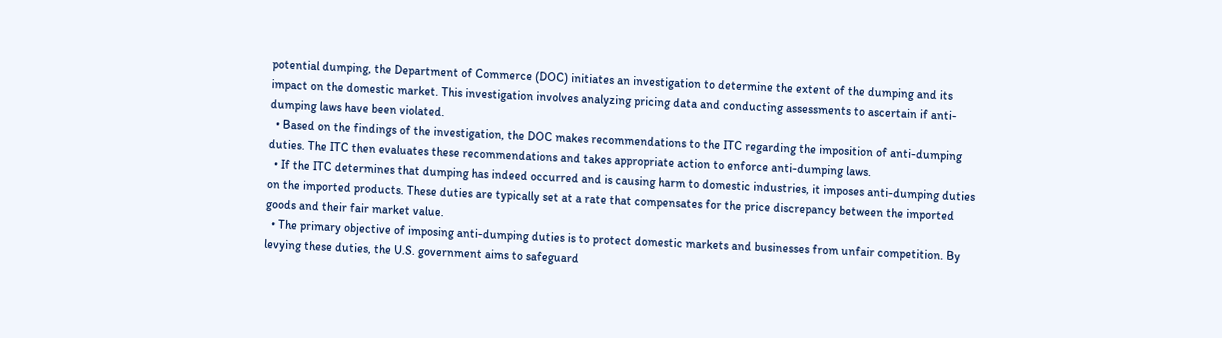potential dumping, the Department of Commerce (DOC) initiates an investigation to determine the extent of the dumping and its impact on the domestic market. This investigation involves analyzing pricing data and conducting assessments to ascertain if anti-dumping laws have been violated.
  • Based on the findings of the investigation, the DOC makes recommendations to the ITC regarding the imposition of anti-dumping duties. The ITC then evaluates these recommendations and takes appropriate action to enforce anti-dumping laws.
  • If the ITC determines that dumping has indeed occurred and is causing harm to domestic industries, it imposes anti-dumping duties on the imported products. These duties are typically set at a rate that compensates for the price discrepancy between the imported goods and their fair market value.
  • The primary objective of imposing anti-dumping duties is to protect domestic markets and businesses from unfair competition. By levying these duties, the U.S. government aims to safeguard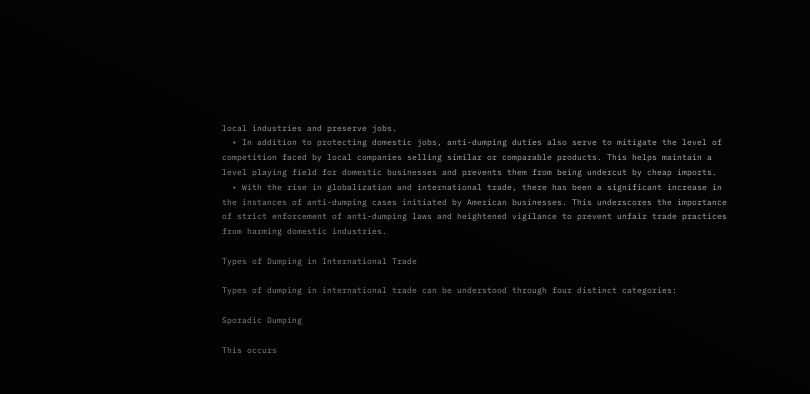local industries and preserve jobs.
  • In addition to protecting domestic jobs, anti-dumping duties also serve to mitigate the level of competition faced by local companies selling similar or comparable products. This helps maintain a level playing field for domestic businesses and prevents them from being undercut by cheap imports.
  • With the rise in globalization and international trade, there has been a significant increase in the instances of anti-dumping cases initiated by American businesses. This underscores the importance of strict enforcement of anti-dumping laws and heightened vigilance to prevent unfair trade practices from harming domestic industries.

Types of Dumping in International Trade

Types of dumping in international trade can be understood through four distinct categories:

Sporadic Dumping

This occurs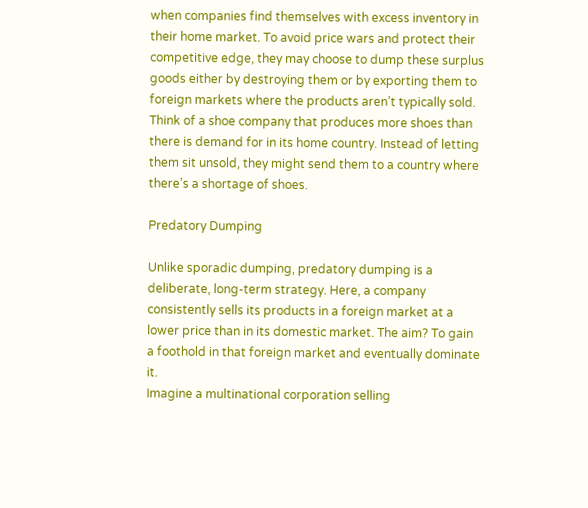when companies find themselves with excess inventory in their home market. To avoid price wars and protect their competitive edge, they may choose to dump these surplus goods either by destroying them or by exporting them to foreign markets where the products aren’t typically sold.
Think of a shoe company that produces more shoes than there is demand for in its home country. Instead of letting them sit unsold, they might send them to a country where there’s a shortage of shoes.

Predatory Dumping

Unlike sporadic dumping, predatory dumping is a deliberate, long-term strategy. Here, a company consistently sells its products in a foreign market at a lower price than in its domestic market. The aim? To gain a foothold in that foreign market and eventually dominate it.
Imagine a multinational corporation selling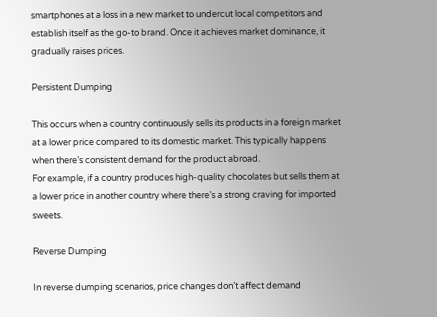smartphones at a loss in a new market to undercut local competitors and establish itself as the go-to brand. Once it achieves market dominance, it gradually raises prices.

Persistent Dumping

This occurs when a country continuously sells its products in a foreign market at a lower price compared to its domestic market. This typically happens when there’s consistent demand for the product abroad.
For example, if a country produces high-quality chocolates but sells them at a lower price in another country where there’s a strong craving for imported sweets.

Reverse Dumping

In reverse dumping scenarios, price changes don’t affect demand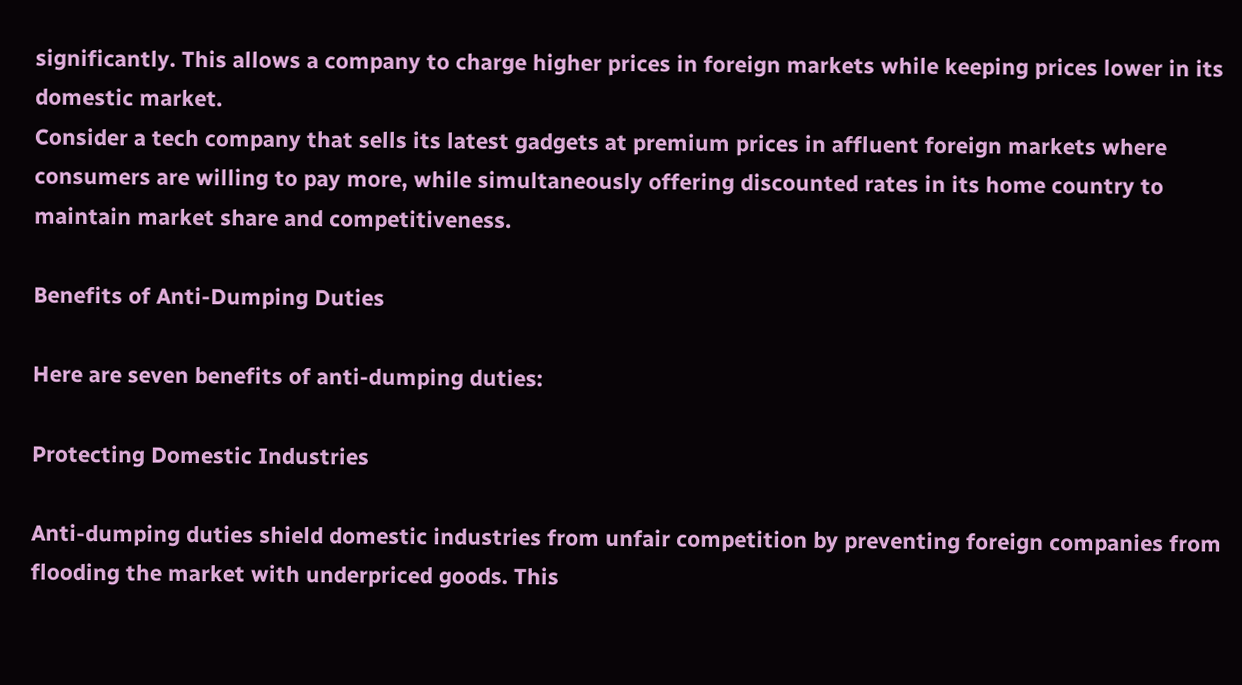significantly. This allows a company to charge higher prices in foreign markets while keeping prices lower in its domestic market.
Consider a tech company that sells its latest gadgets at premium prices in affluent foreign markets where consumers are willing to pay more, while simultaneously offering discounted rates in its home country to maintain market share and competitiveness.

Benefits of Anti-Dumping Duties

Here are seven benefits of anti-dumping duties:

Protecting Domestic Industries

Anti-dumping duties shield domestic industries from unfair competition by preventing foreign companies from flooding the market with underpriced goods. This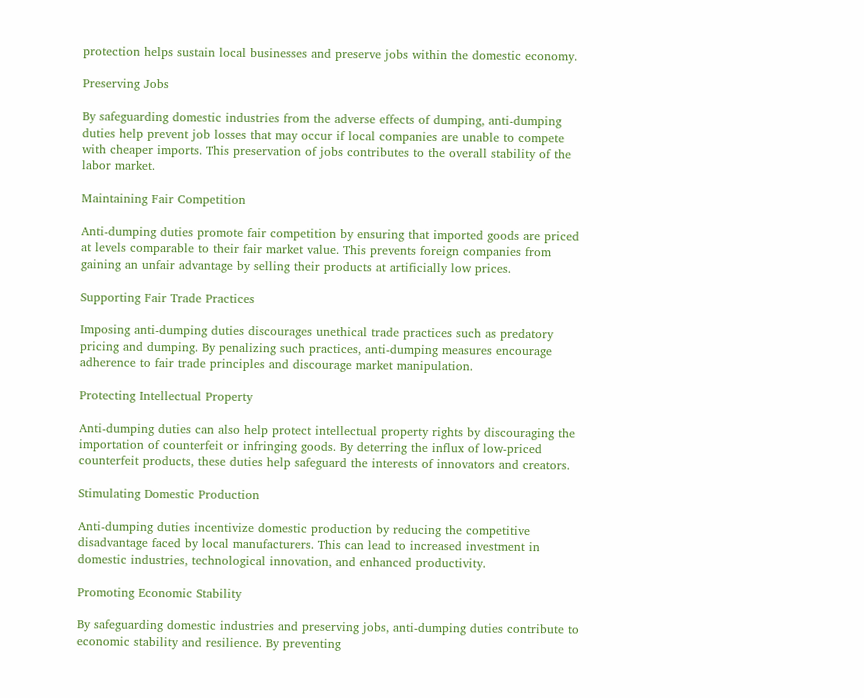protection helps sustain local businesses and preserve jobs within the domestic economy.

Preserving Jobs

By safeguarding domestic industries from the adverse effects of dumping, anti-dumping duties help prevent job losses that may occur if local companies are unable to compete with cheaper imports. This preservation of jobs contributes to the overall stability of the labor market.

Maintaining Fair Competition

Anti-dumping duties promote fair competition by ensuring that imported goods are priced at levels comparable to their fair market value. This prevents foreign companies from gaining an unfair advantage by selling their products at artificially low prices.

Supporting Fair Trade Practices

Imposing anti-dumping duties discourages unethical trade practices such as predatory pricing and dumping. By penalizing such practices, anti-dumping measures encourage adherence to fair trade principles and discourage market manipulation.

Protecting Intellectual Property

Anti-dumping duties can also help protect intellectual property rights by discouraging the importation of counterfeit or infringing goods. By deterring the influx of low-priced counterfeit products, these duties help safeguard the interests of innovators and creators.

Stimulating Domestic Production

Anti-dumping duties incentivize domestic production by reducing the competitive disadvantage faced by local manufacturers. This can lead to increased investment in domestic industries, technological innovation, and enhanced productivity.

Promoting Economic Stability

By safeguarding domestic industries and preserving jobs, anti-dumping duties contribute to economic stability and resilience. By preventing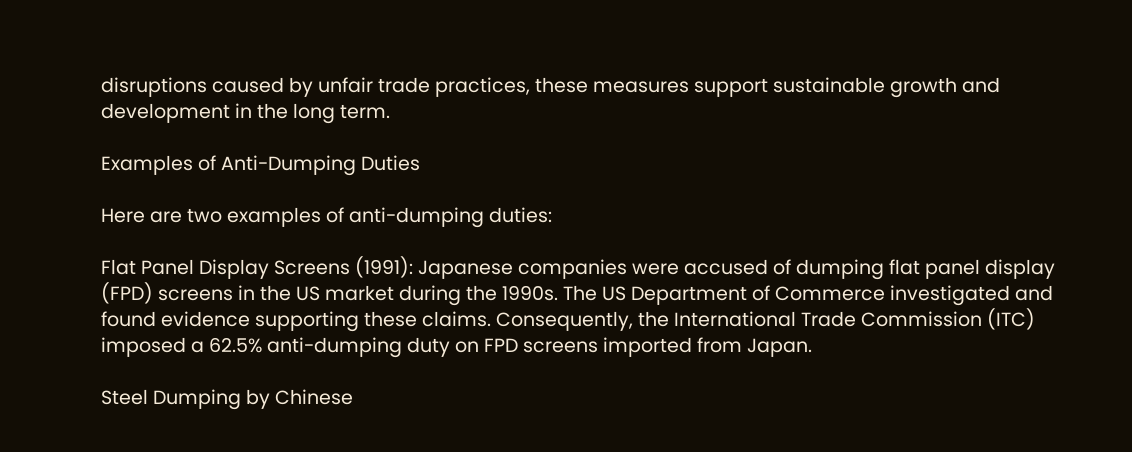disruptions caused by unfair trade practices, these measures support sustainable growth and development in the long term.

Examples of Anti-Dumping Duties

Here are two examples of anti-dumping duties:

Flat Panel Display Screens (1991): Japanese companies were accused of dumping flat panel display (FPD) screens in the US market during the 1990s. The US Department of Commerce investigated and found evidence supporting these claims. Consequently, the International Trade Commission (ITC) imposed a 62.5% anti-dumping duty on FPD screens imported from Japan.

Steel Dumping by Chinese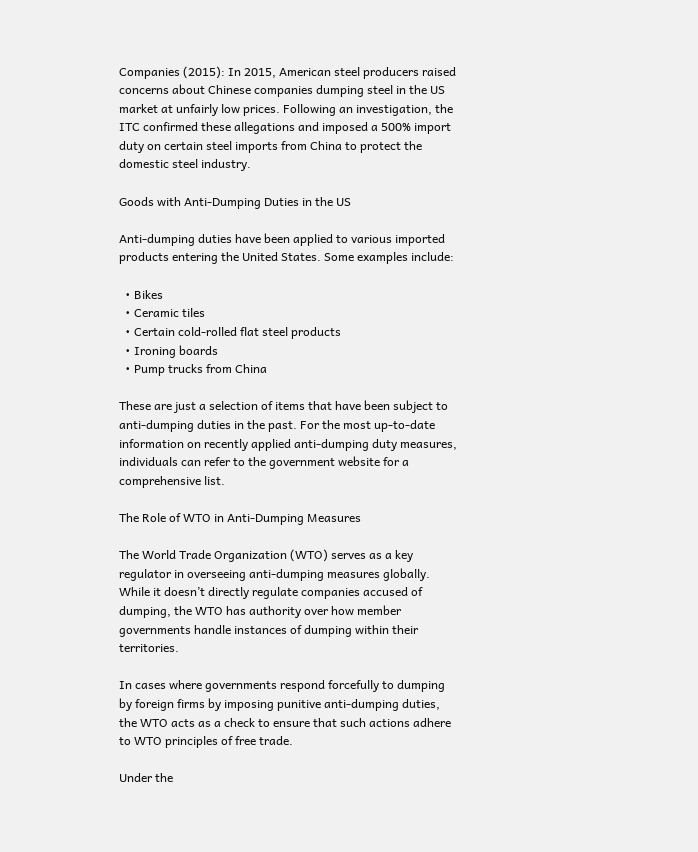Companies (2015): In 2015, American steel producers raised concerns about Chinese companies dumping steel in the US market at unfairly low prices. Following an investigation, the ITC confirmed these allegations and imposed a 500% import duty on certain steel imports from China to protect the domestic steel industry.

Goods with Anti-Dumping Duties in the US

Anti-dumping duties have been applied to various imported products entering the United States. Some examples include:

  • Bikes
  • Ceramic tiles
  • Certain cold-rolled flat steel products
  • Ironing boards
  • Pump trucks from China

These are just a selection of items that have been subject to anti-dumping duties in the past. For the most up-to-date information on recently applied anti-dumping duty measures, individuals can refer to the government website for a comprehensive list.

The Role of WTO in Anti-Dumping Measures

The World Trade Organization (WTO) serves as a key regulator in overseeing anti-dumping measures globally. While it doesn’t directly regulate companies accused of dumping, the WTO has authority over how member governments handle instances of dumping within their territories.

In cases where governments respond forcefully to dumping by foreign firms by imposing punitive anti-dumping duties, the WTO acts as a check to ensure that such actions adhere to WTO principles of free trade.

Under the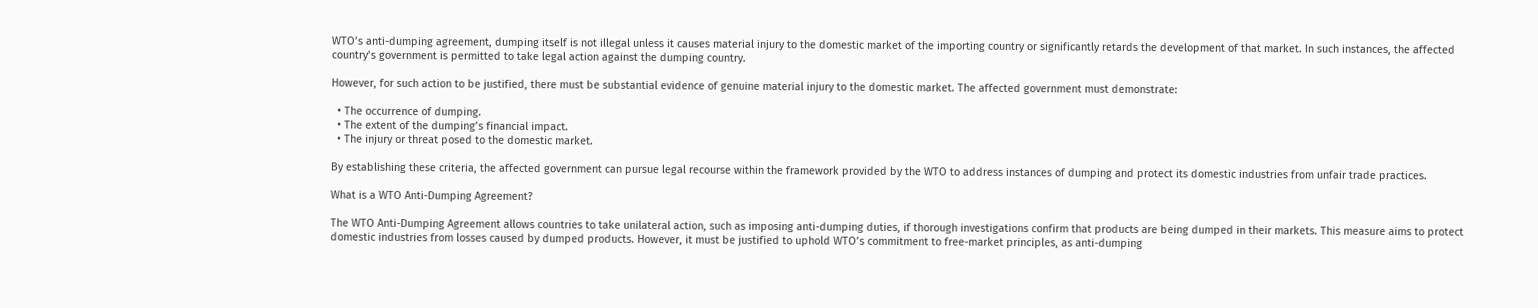WTO’s anti-dumping agreement, dumping itself is not illegal unless it causes material injury to the domestic market of the importing country or significantly retards the development of that market. In such instances, the affected country’s government is permitted to take legal action against the dumping country.

However, for such action to be justified, there must be substantial evidence of genuine material injury to the domestic market. The affected government must demonstrate:

  • The occurrence of dumping.
  • The extent of the dumping’s financial impact.
  • The injury or threat posed to the domestic market.

By establishing these criteria, the affected government can pursue legal recourse within the framework provided by the WTO to address instances of dumping and protect its domestic industries from unfair trade practices.

What is a WTO Anti-Dumping Agreement?

The WTO Anti-Dumping Agreement allows countries to take unilateral action, such as imposing anti-dumping duties, if thorough investigations confirm that products are being dumped in their markets. This measure aims to protect domestic industries from losses caused by dumped products. However, it must be justified to uphold WTO’s commitment to free-market principles, as anti-dumping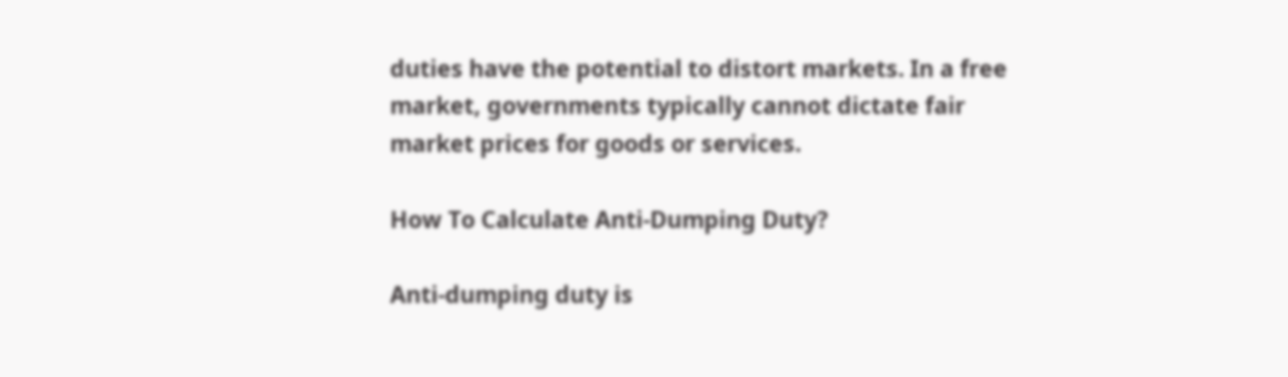duties have the potential to distort markets. In a free market, governments typically cannot dictate fair market prices for goods or services.

How To Calculate Anti-Dumping Duty?

Anti-dumping duty is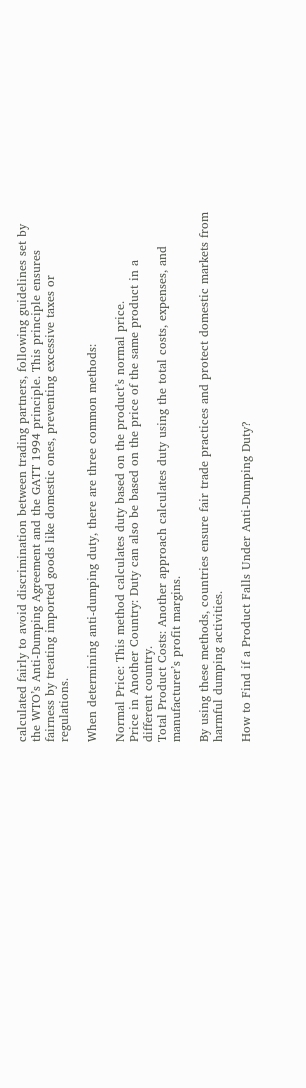calculated fairly to avoid discrimination between trading partners, following guidelines set by the WTO’s Anti-Dumping Agreement and the GATT 1994 principle. This principle ensures fairness by treating imported goods like domestic ones, preventing excessive taxes or regulations.

When determining anti-dumping duty, there are three common methods:

Normal Price: This method calculates duty based on the product’s normal price.
Price in Another Country: Duty can also be based on the price of the same product in a different country.
Total Product Costs: Another approach calculates duty using the total costs, expenses, and manufacturer’s profit margins.

By using these methods, countries ensure fair trade practices and protect domestic markets from harmful dumping activities.

How to Find if a Product Falls Under Anti-Dumping Duty?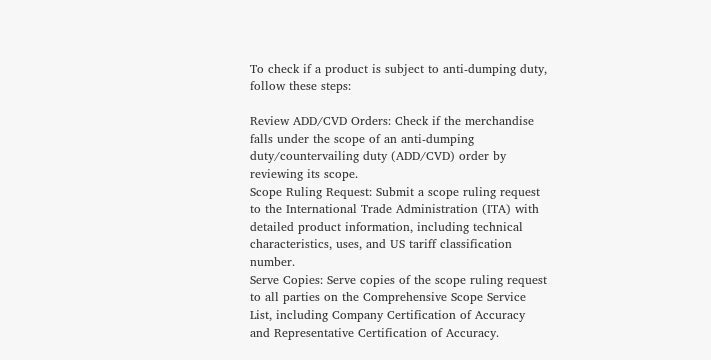To check if a product is subject to anti-dumping duty, follow these steps:

Review ADD/CVD Orders: Check if the merchandise falls under the scope of an anti-dumping duty/countervailing duty (ADD/CVD) order by reviewing its scope.
Scope Ruling Request: Submit a scope ruling request to the International Trade Administration (ITA) with detailed product information, including technical characteristics, uses, and US tariff classification number.
Serve Copies: Serve copies of the scope ruling request to all parties on the Comprehensive Scope Service List, including Company Certification of Accuracy and Representative Certification of Accuracy.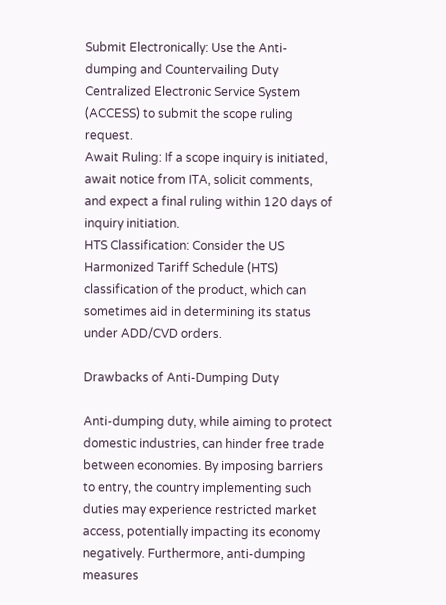Submit Electronically: Use the Anti-dumping and Countervailing Duty Centralized Electronic Service System (ACCESS) to submit the scope ruling request.
Await Ruling: If a scope inquiry is initiated, await notice from ITA, solicit comments, and expect a final ruling within 120 days of inquiry initiation.
HTS Classification: Consider the US Harmonized Tariff Schedule (HTS) classification of the product, which can sometimes aid in determining its status under ADD/CVD orders.

Drawbacks of Anti-Dumping Duty

Anti-dumping duty, while aiming to protect domestic industries, can hinder free trade between economies. By imposing barriers to entry, the country implementing such duties may experience restricted market access, potentially impacting its economy negatively. Furthermore, anti-dumping measures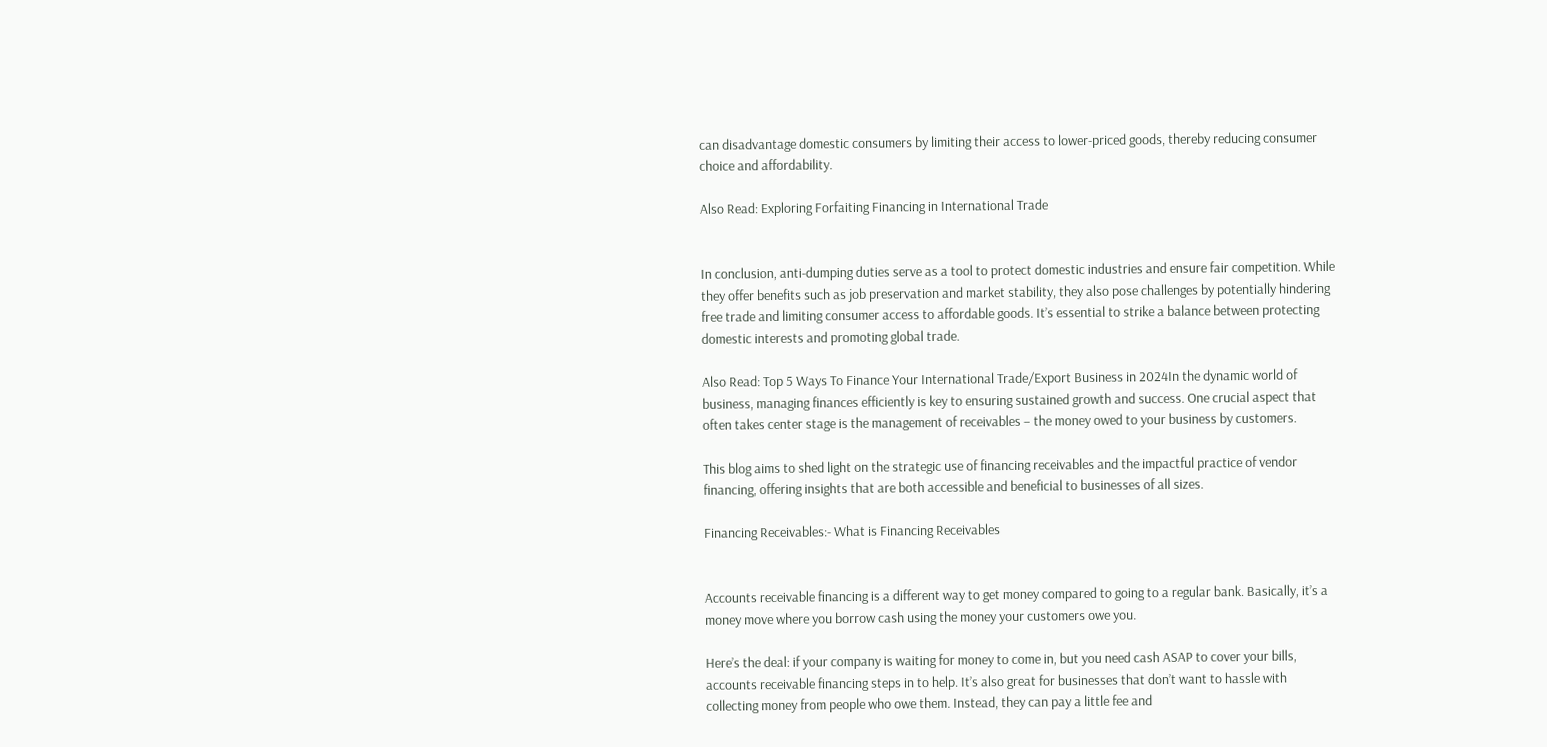can disadvantage domestic consumers by limiting their access to lower-priced goods, thereby reducing consumer choice and affordability.

Also Read: Exploring Forfaiting Financing in International Trade


In conclusion, anti-dumping duties serve as a tool to protect domestic industries and ensure fair competition. While they offer benefits such as job preservation and market stability, they also pose challenges by potentially hindering free trade and limiting consumer access to affordable goods. It’s essential to strike a balance between protecting domestic interests and promoting global trade.

Also Read: Top 5 Ways To Finance Your International Trade/Export Business in 2024In the dynamic world of business, managing finances efficiently is key to ensuring sustained growth and success. One crucial aspect that often takes center stage is the management of receivables – the money owed to your business by customers.

This blog aims to shed light on the strategic use of financing receivables and the impactful practice of vendor financing, offering insights that are both accessible and beneficial to businesses of all sizes.

Financing Receivables:- What is Financing Receivables


Accounts receivable financing is a different way to get money compared to going to a regular bank. Basically, it’s a money move where you borrow cash using the money your customers owe you.

Here’s the deal: if your company is waiting for money to come in, but you need cash ASAP to cover your bills, accounts receivable financing steps in to help. It’s also great for businesses that don’t want to hassle with collecting money from people who owe them. Instead, they can pay a little fee and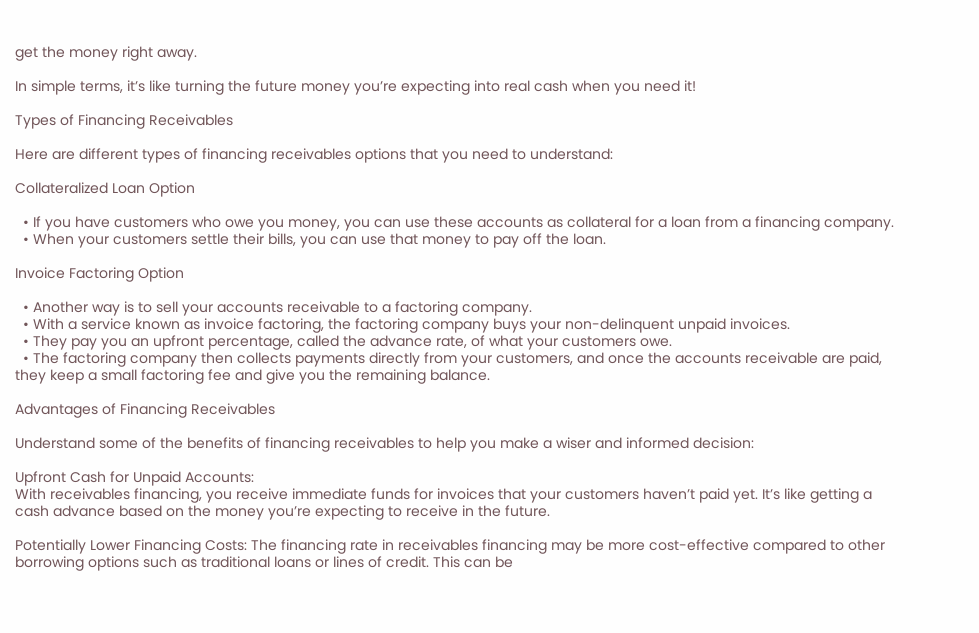get the money right away.

In simple terms, it’s like turning the future money you’re expecting into real cash when you need it!

Types of Financing Receivables

Here are different types of financing receivables options that you need to understand:

Collateralized Loan Option

  • If you have customers who owe you money, you can use these accounts as collateral for a loan from a financing company.
  • When your customers settle their bills, you can use that money to pay off the loan.

Invoice Factoring Option

  • Another way is to sell your accounts receivable to a factoring company.
  • With a service known as invoice factoring, the factoring company buys your non-delinquent unpaid invoices.
  • They pay you an upfront percentage, called the advance rate, of what your customers owe.
  • The factoring company then collects payments directly from your customers, and once the accounts receivable are paid, they keep a small factoring fee and give you the remaining balance.

Advantages of Financing Receivables

Understand some of the benefits of financing receivables to help you make a wiser and informed decision:

Upfront Cash for Unpaid Accounts:
With receivables financing, you receive immediate funds for invoices that your customers haven’t paid yet. It’s like getting a cash advance based on the money you’re expecting to receive in the future.

Potentially Lower Financing Costs: The financing rate in receivables financing may be more cost-effective compared to other borrowing options such as traditional loans or lines of credit. This can be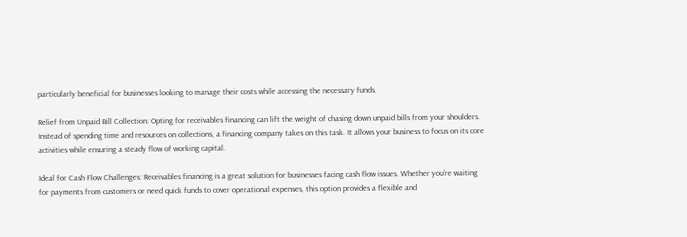particularly beneficial for businesses looking to manage their costs while accessing the necessary funds.

Relief from Unpaid Bill Collection: Opting for receivables financing can lift the weight of chasing down unpaid bills from your shoulders. Instead of spending time and resources on collections, a financing company takes on this task. It allows your business to focus on its core activities while ensuring a steady flow of working capital.

Ideal for Cash Flow Challenges: Receivables financing is a great solution for businesses facing cash flow issues. Whether you’re waiting for payments from customers or need quick funds to cover operational expenses, this option provides a flexible and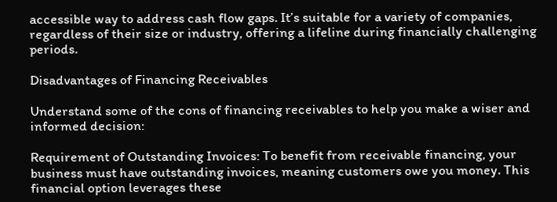accessible way to address cash flow gaps. It’s suitable for a variety of companies, regardless of their size or industry, offering a lifeline during financially challenging periods.

Disadvantages of Financing Receivables

Understand some of the cons of financing receivables to help you make a wiser and informed decision:

Requirement of Outstanding Invoices: To benefit from receivable financing, your business must have outstanding invoices, meaning customers owe you money. This financial option leverages these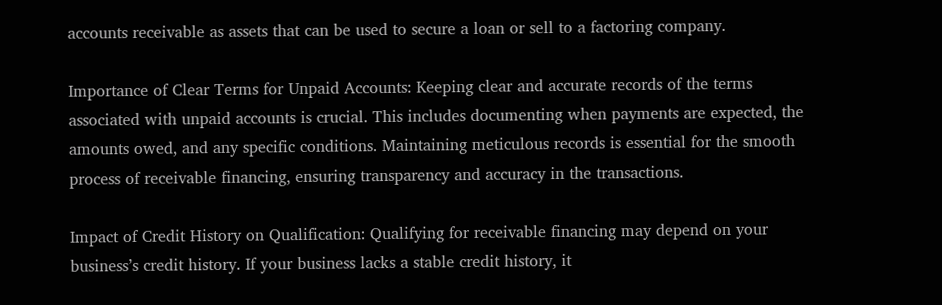accounts receivable as assets that can be used to secure a loan or sell to a factoring company.

Importance of Clear Terms for Unpaid Accounts: Keeping clear and accurate records of the terms associated with unpaid accounts is crucial. This includes documenting when payments are expected, the amounts owed, and any specific conditions. Maintaining meticulous records is essential for the smooth process of receivable financing, ensuring transparency and accuracy in the transactions.

Impact of Credit History on Qualification: Qualifying for receivable financing may depend on your business’s credit history. If your business lacks a stable credit history, it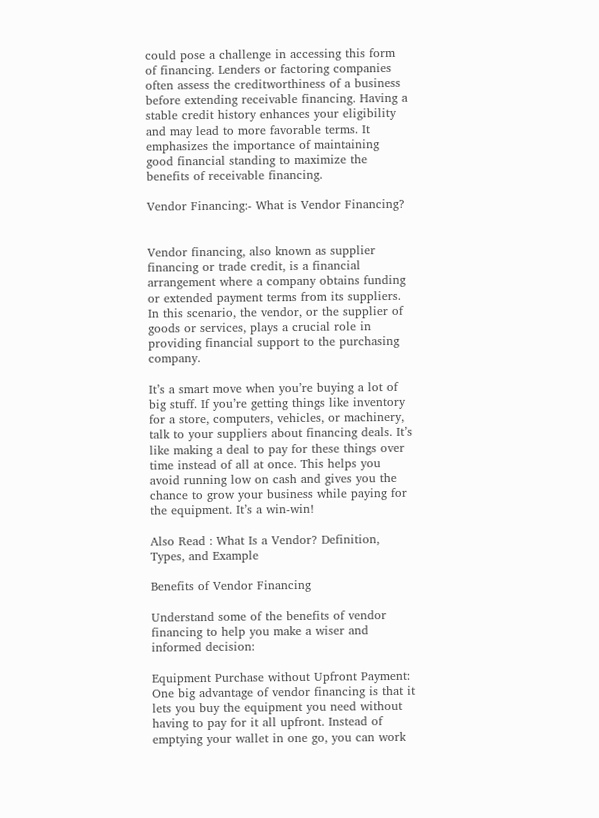could pose a challenge in accessing this form of financing. Lenders or factoring companies often assess the creditworthiness of a business before extending receivable financing. Having a stable credit history enhances your eligibility and may lead to more favorable terms. It emphasizes the importance of maintaining good financial standing to maximize the benefits of receivable financing.

Vendor Financing:- What is Vendor Financing?


Vendor financing, also known as supplier financing or trade credit, is a financial arrangement where a company obtains funding or extended payment terms from its suppliers. In this scenario, the vendor, or the supplier of goods or services, plays a crucial role in providing financial support to the purchasing company.

It’s a smart move when you’re buying a lot of big stuff. If you’re getting things like inventory for a store, computers, vehicles, or machinery, talk to your suppliers about financing deals. It’s like making a deal to pay for these things over time instead of all at once. This helps you avoid running low on cash and gives you the chance to grow your business while paying for the equipment. It’s a win-win!

Also Read : What Is a Vendor? Definition, Types, and Example

Benefits of Vendor Financing

Understand some of the benefits of vendor financing to help you make a wiser and informed decision:

Equipment Purchase without Upfront Payment: One big advantage of vendor financing is that it lets you buy the equipment you need without having to pay for it all upfront. Instead of emptying your wallet in one go, you can work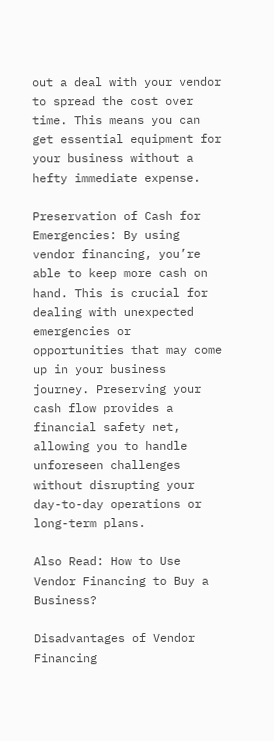out a deal with your vendor to spread the cost over time. This means you can get essential equipment for your business without a hefty immediate expense.

Preservation of Cash for Emergencies: By using vendor financing, you’re able to keep more cash on hand. This is crucial for dealing with unexpected emergencies or opportunities that may come up in your business journey. Preserving your cash flow provides a financial safety net, allowing you to handle unforeseen challenges without disrupting your day-to-day operations or long-term plans.

Also Read: How to Use Vendor Financing to Buy a Business?

Disadvantages of Vendor Financing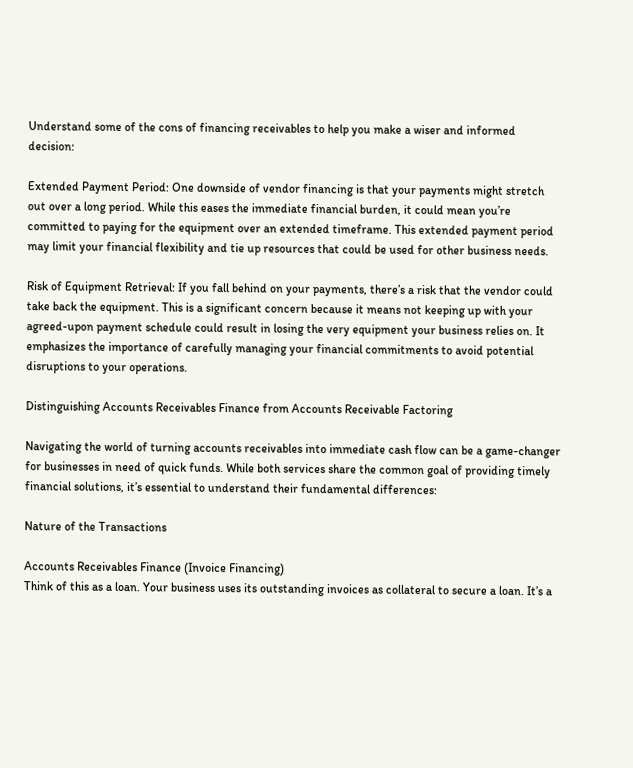Understand some of the cons of financing receivables to help you make a wiser and informed decision:

Extended Payment Period: One downside of vendor financing is that your payments might stretch out over a long period. While this eases the immediate financial burden, it could mean you’re committed to paying for the equipment over an extended timeframe. This extended payment period may limit your financial flexibility and tie up resources that could be used for other business needs.

Risk of Equipment Retrieval: If you fall behind on your payments, there’s a risk that the vendor could take back the equipment. This is a significant concern because it means not keeping up with your agreed-upon payment schedule could result in losing the very equipment your business relies on. It emphasizes the importance of carefully managing your financial commitments to avoid potential disruptions to your operations.

Distinguishing Accounts Receivables Finance from Accounts Receivable Factoring

Navigating the world of turning accounts receivables into immediate cash flow can be a game-changer for businesses in need of quick funds. While both services share the common goal of providing timely financial solutions, it’s essential to understand their fundamental differences:

Nature of the Transactions

Accounts Receivables Finance (Invoice Financing)
Think of this as a loan. Your business uses its outstanding invoices as collateral to secure a loan. It’s a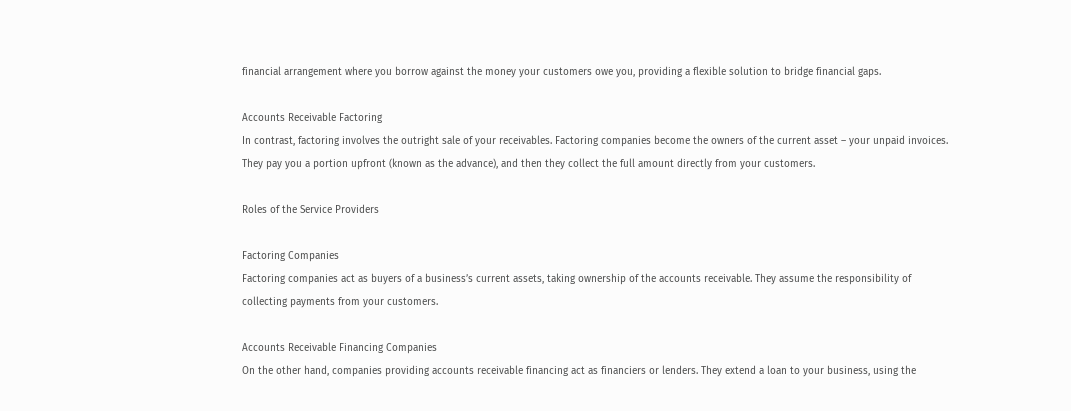financial arrangement where you borrow against the money your customers owe you, providing a flexible solution to bridge financial gaps.

Accounts Receivable Factoring
In contrast, factoring involves the outright sale of your receivables. Factoring companies become the owners of the current asset – your unpaid invoices. They pay you a portion upfront (known as the advance), and then they collect the full amount directly from your customers.

Roles of the Service Providers

Factoring Companies
Factoring companies act as buyers of a business’s current assets, taking ownership of the accounts receivable. They assume the responsibility of collecting payments from your customers.

Accounts Receivable Financing Companies
On the other hand, companies providing accounts receivable financing act as financiers or lenders. They extend a loan to your business, using the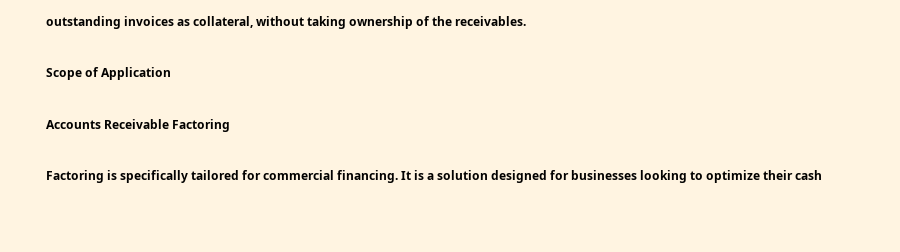outstanding invoices as collateral, without taking ownership of the receivables.

Scope of Application

Accounts Receivable Factoring

Factoring is specifically tailored for commercial financing. It is a solution designed for businesses looking to optimize their cash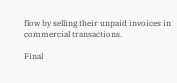flow by selling their unpaid invoices in commercial transactions.

Final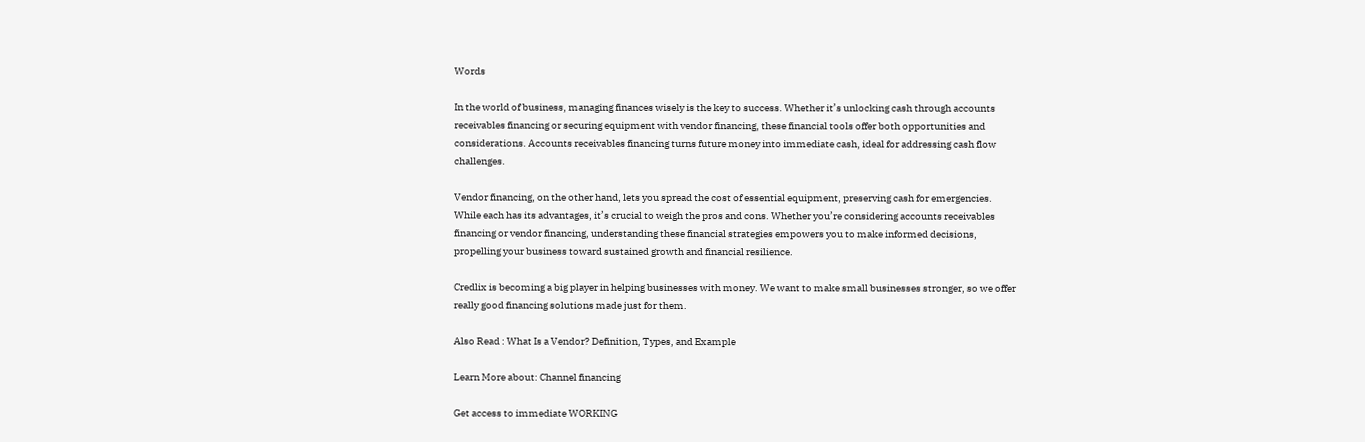Words

In the world of business, managing finances wisely is the key to success. Whether it’s unlocking cash through accounts receivables financing or securing equipment with vendor financing, these financial tools offer both opportunities and considerations. Accounts receivables financing turns future money into immediate cash, ideal for addressing cash flow challenges.

Vendor financing, on the other hand, lets you spread the cost of essential equipment, preserving cash for emergencies. While each has its advantages, it’s crucial to weigh the pros and cons. Whether you’re considering accounts receivables financing or vendor financing, understanding these financial strategies empowers you to make informed decisions, propelling your business toward sustained growth and financial resilience.

Credlix is becoming a big player in helping businesses with money. We want to make small businesses stronger, so we offer really good financing solutions made just for them.

Also Read : What Is a Vendor? Definition, Types, and Example

Learn More about: Channel financing

Get access to immediate WORKING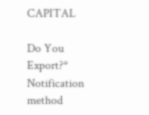CAPITAL

Do You Export?*
Notification method